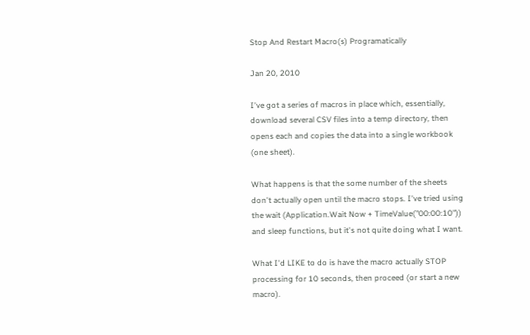Stop And Restart Macro(s) Programatically

Jan 20, 2010

I've got a series of macros in place which, essentially, download several CSV files into a temp directory, then opens each and copies the data into a single workbook (one sheet).

What happens is that the some number of the sheets don't actually open until the macro stops. I've tried using the wait (Application.Wait Now + TimeValue("00:00:10")) and sleep functions, but it's not quite doing what I want.

What I'd LIKE to do is have the macro actually STOP processing for 10 seconds, then proceed (or start a new macro).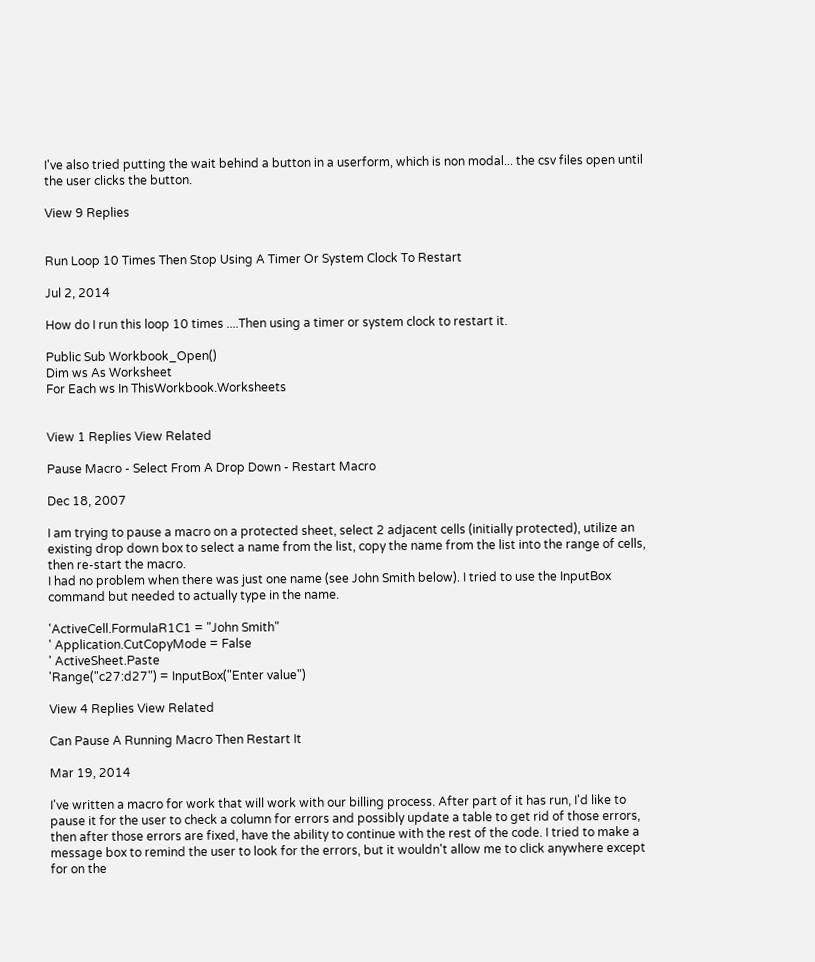I've also tried putting the wait behind a button in a userform, which is non modal... the csv files open until the user clicks the button.

View 9 Replies


Run Loop 10 Times Then Stop Using A Timer Or System Clock To Restart

Jul 2, 2014

How do I run this loop 10 times ....Then using a timer or system clock to restart it.

Public Sub Workbook_Open()
Dim ws As Worksheet
For Each ws In ThisWorkbook.Worksheets


View 1 Replies View Related

Pause Macro - Select From A Drop Down - Restart Macro

Dec 18, 2007

I am trying to pause a macro on a protected sheet, select 2 adjacent cells (initially protected), utilize an existing drop down box to select a name from the list, copy the name from the list into the range of cells, then re-start the macro.
I had no problem when there was just one name (see John Smith below). I tried to use the InputBox command but needed to actually type in the name.

'ActiveCell.FormulaR1C1 = "John Smith"
' Application.CutCopyMode = False
' ActiveSheet.Paste
'Range("c27:d27") = InputBox("Enter value")

View 4 Replies View Related

Can Pause A Running Macro Then Restart It

Mar 19, 2014

I've written a macro for work that will work with our billing process. After part of it has run, I'd like to pause it for the user to check a column for errors and possibly update a table to get rid of those errors, then after those errors are fixed, have the ability to continue with the rest of the code. I tried to make a message box to remind the user to look for the errors, but it wouldn't allow me to click anywhere except for on the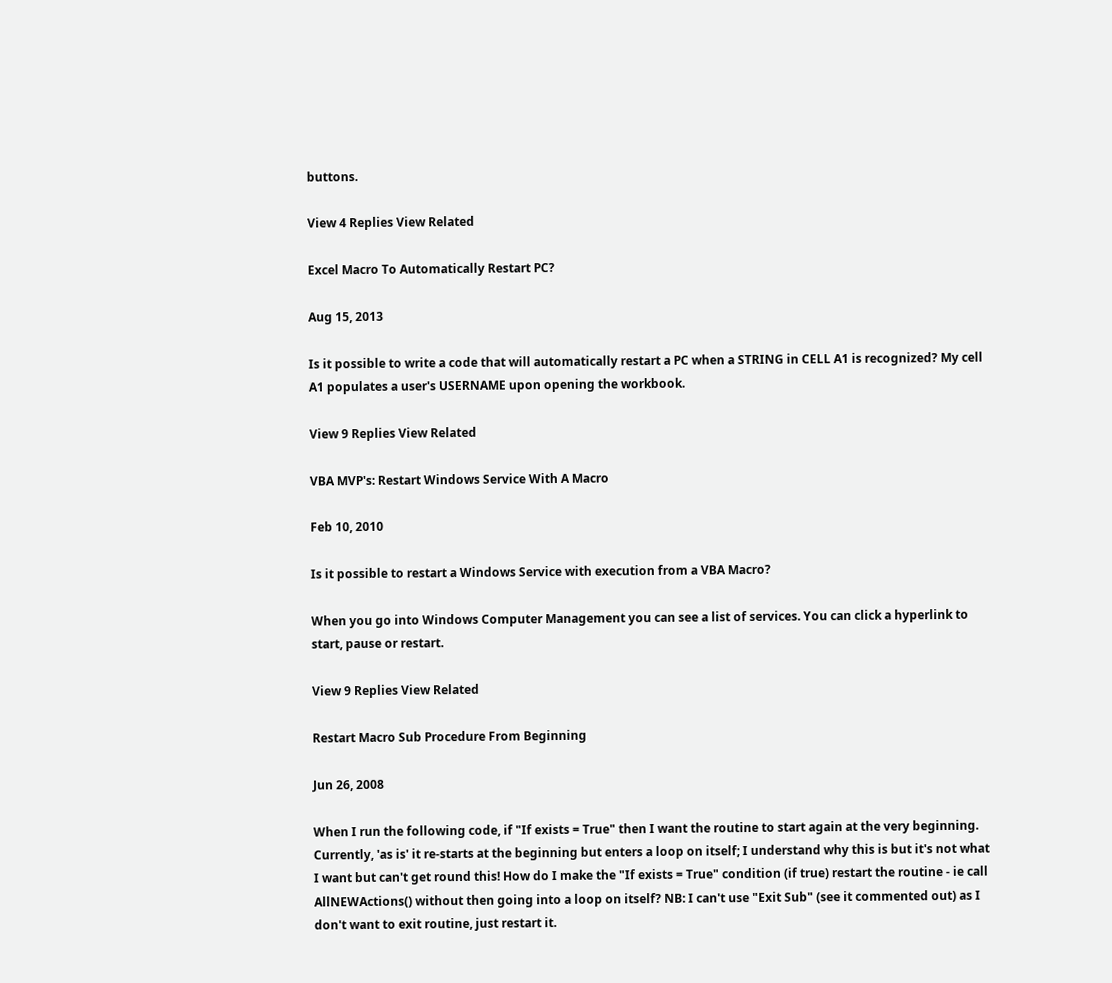buttons.

View 4 Replies View Related

Excel Macro To Automatically Restart PC?

Aug 15, 2013

Is it possible to write a code that will automatically restart a PC when a STRING in CELL A1 is recognized? My cell A1 populates a user's USERNAME upon opening the workbook.

View 9 Replies View Related

VBA MVP's: Restart Windows Service With A Macro

Feb 10, 2010

Is it possible to restart a Windows Service with execution from a VBA Macro?

When you go into Windows Computer Management you can see a list of services. You can click a hyperlink to start, pause or restart.

View 9 Replies View Related

Restart Macro Sub Procedure From Beginning

Jun 26, 2008

When I run the following code, if "If exists = True" then I want the routine to start again at the very beginning. Currently, 'as is' it re-starts at the beginning but enters a loop on itself; I understand why this is but it's not what I want but can't get round this! How do I make the "If exists = True" condition (if true) restart the routine - ie call AllNEWActions() without then going into a loop on itself? NB: I can't use "Exit Sub" (see it commented out) as I don't want to exit routine, just restart it.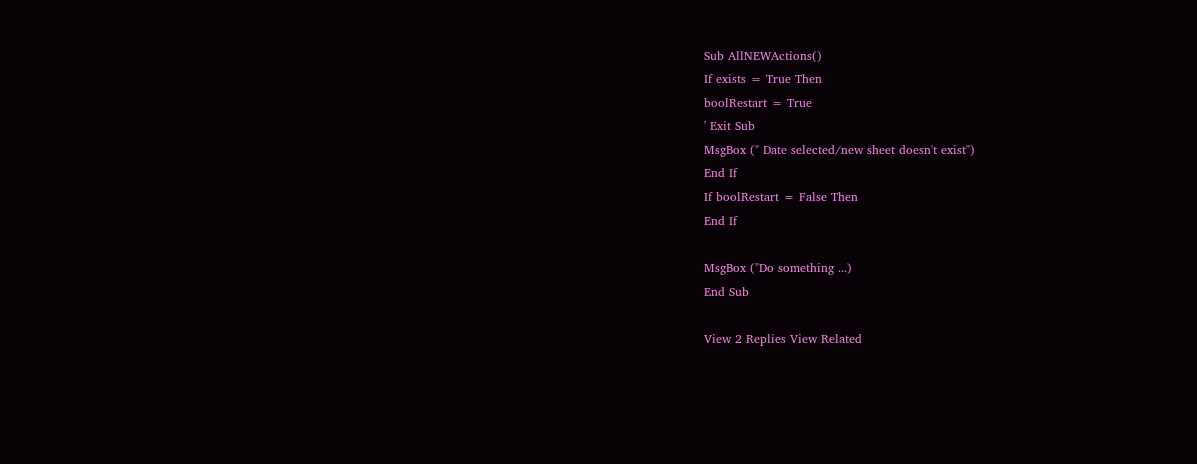Sub AllNEWActions()
If exists = True Then
boolRestart = True
' Exit Sub
MsgBox (" Date selected/new sheet doesn't exist")
End If
If boolRestart = False Then
End If

MsgBox ("Do something ...)
End Sub

View 2 Replies View Related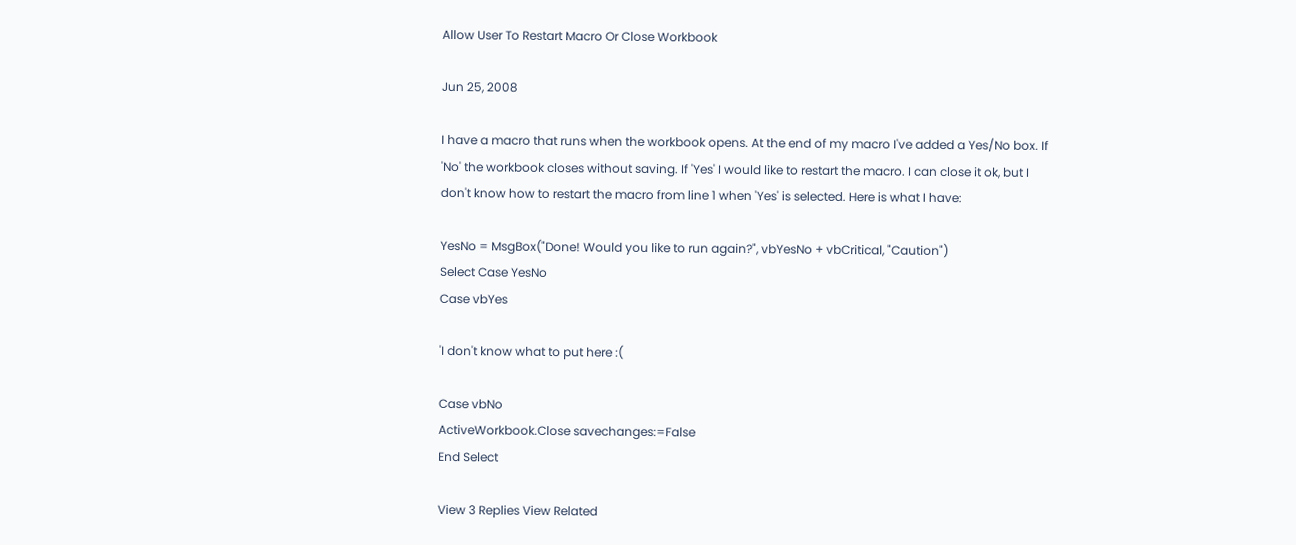Allow User To Restart Macro Or Close Workbook

Jun 25, 2008

I have a macro that runs when the workbook opens. At the end of my macro I've added a Yes/No box. If 'No' the workbook closes without saving. If 'Yes' I would like to restart the macro. I can close it ok, but I don't know how to restart the macro from line 1 when 'Yes' is selected. Here is what I have:

YesNo = MsgBox("Done! Would you like to run again?", vbYesNo + vbCritical, "Caution")
Select Case YesNo
Case vbYes

'I don't know what to put here :(

Case vbNo
ActiveWorkbook.Close savechanges:=False
End Select

View 3 Replies View Related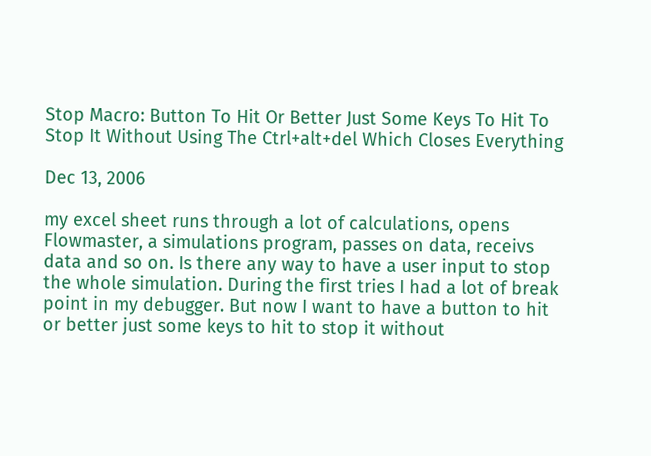Stop Macro: Button To Hit Or Better Just Some Keys To Hit To Stop It Without Using The Ctrl+alt+del Which Closes Everything

Dec 13, 2006

my excel sheet runs through a lot of calculations, opens Flowmaster, a simulations program, passes on data, receivs data and so on. Is there any way to have a user input to stop the whole simulation. During the first tries I had a lot of break point in my debugger. But now I want to have a button to hit or better just some keys to hit to stop it without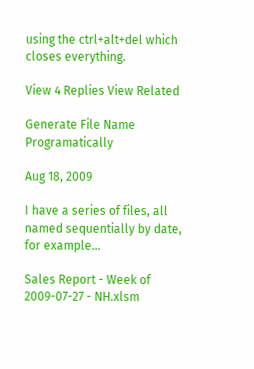using the ctrl+alt+del which closes everything.

View 4 Replies View Related

Generate File Name Programatically

Aug 18, 2009

I have a series of files, all named sequentially by date, for example...

Sales Report - Week of 2009-07-27 - NH.xlsm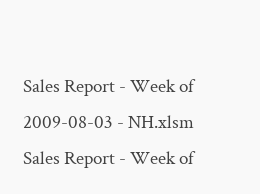Sales Report - Week of 2009-08-03 - NH.xlsm
Sales Report - Week of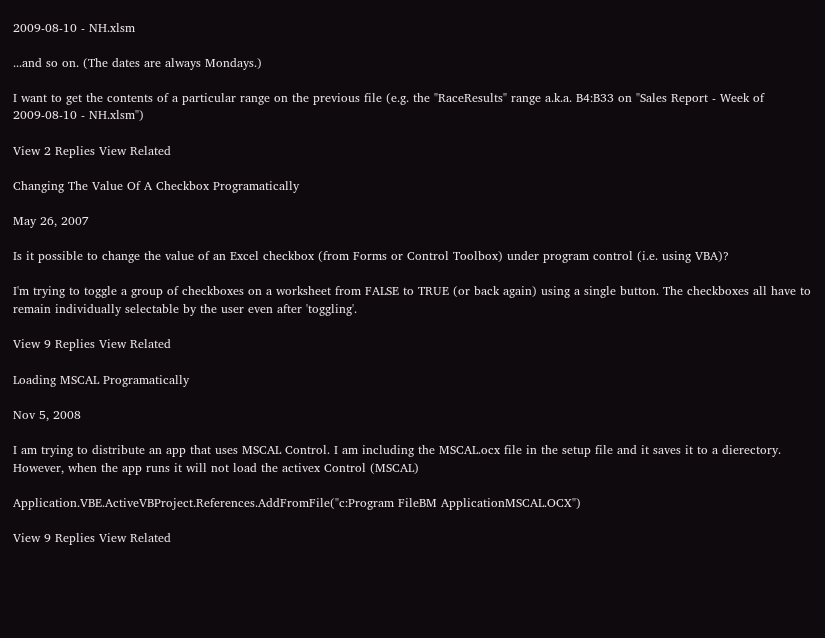2009-08-10 - NH.xlsm

...and so on. (The dates are always Mondays.)

I want to get the contents of a particular range on the previous file (e.g. the "RaceResults" range a.k.a. B4:B33 on "Sales Report - Week of 2009-08-10 - NH.xlsm")

View 2 Replies View Related

Changing The Value Of A Checkbox Programatically

May 26, 2007

Is it possible to change the value of an Excel checkbox (from Forms or Control Toolbox) under program control (i.e. using VBA)?

I'm trying to toggle a group of checkboxes on a worksheet from FALSE to TRUE (or back again) using a single button. The checkboxes all have to remain individually selectable by the user even after 'toggling'.

View 9 Replies View Related

Loading MSCAL Programatically

Nov 5, 2008

I am trying to distribute an app that uses MSCAL Control. I am including the MSCAL.ocx file in the setup file and it saves it to a dierectory. However, when the app runs it will not load the activex Control (MSCAL)

Application.VBE.ActiveVBProject.References.AddFromFile("c:Program FileBM ApplicationMSCAL.OCX")

View 9 Replies View Related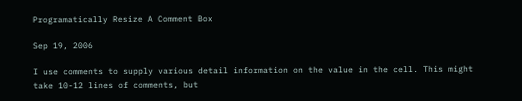Programatically Resize A Comment Box

Sep 19, 2006

I use comments to supply various detail information on the value in the cell. This might take 10-12 lines of comments, but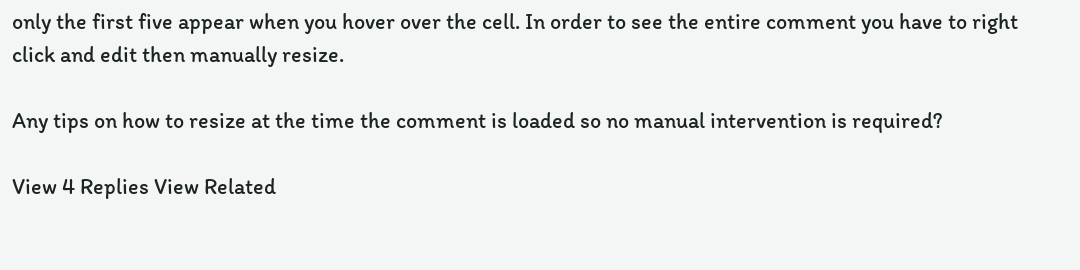only the first five appear when you hover over the cell. In order to see the entire comment you have to right click and edit then manually resize.

Any tips on how to resize at the time the comment is loaded so no manual intervention is required?

View 4 Replies View Related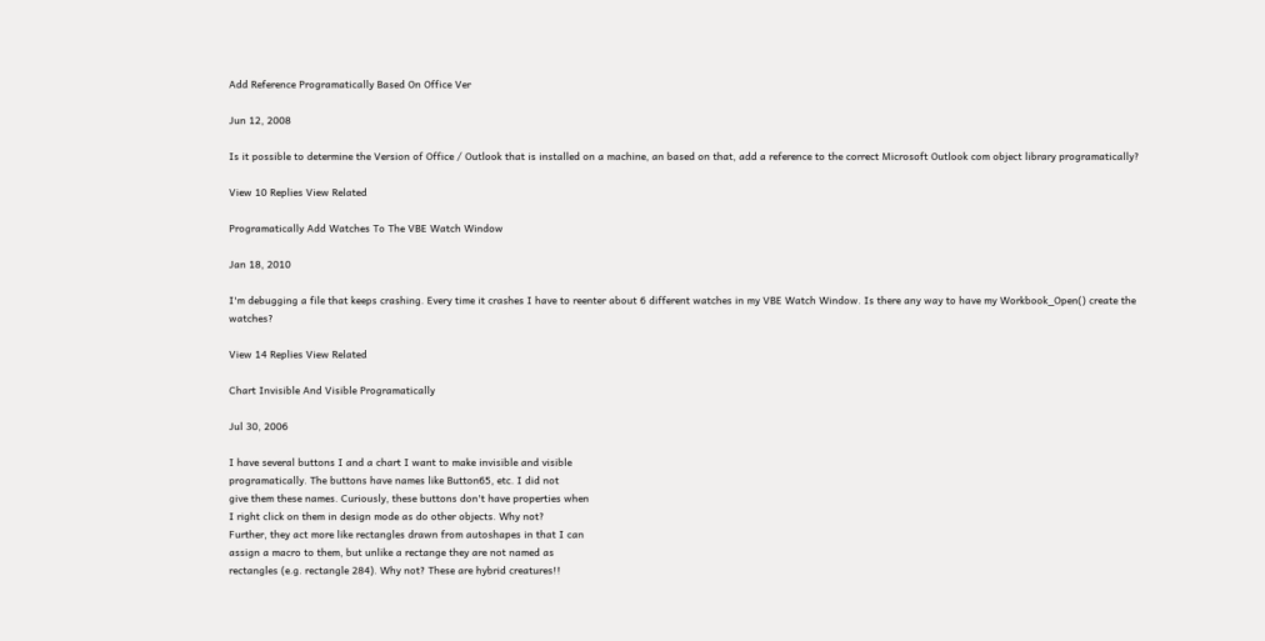Add Reference Programatically Based On Office Ver

Jun 12, 2008

Is it possible to determine the Version of Office / Outlook that is installed on a machine, an based on that, add a reference to the correct Microsoft Outlook com object library programatically?

View 10 Replies View Related

Programatically Add Watches To The VBE Watch Window

Jan 18, 2010

I'm debugging a file that keeps crashing. Every time it crashes I have to reenter about 6 different watches in my VBE Watch Window. Is there any way to have my Workbook_Open() create the watches?

View 14 Replies View Related

Chart Invisible And Visible Programatically

Jul 30, 2006

I have several buttons I and a chart I want to make invisible and visible
programatically. The buttons have names like Button65, etc. I did not
give them these names. Curiously, these buttons don't have properties when
I right click on them in design mode as do other objects. Why not?
Further, they act more like rectangles drawn from autoshapes in that I can
assign a macro to them, but unlike a rectange they are not named as
rectangles (e.g. rectangle 284). Why not? These are hybrid creatures!!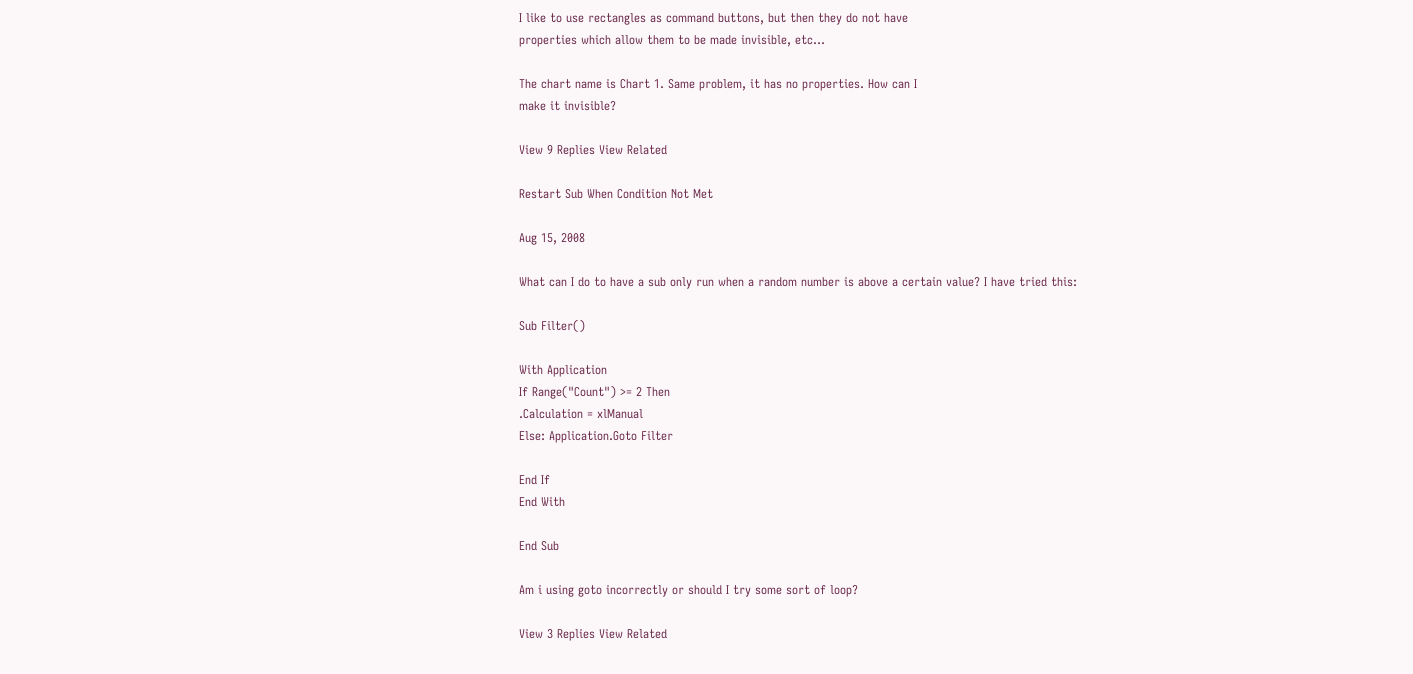I like to use rectangles as command buttons, but then they do not have
properties which allow them to be made invisible, etc...

The chart name is Chart 1. Same problem, it has no properties. How can I
make it invisible?

View 9 Replies View Related

Restart Sub When Condition Not Met

Aug 15, 2008

What can I do to have a sub only run when a random number is above a certain value? I have tried this:

Sub Filter()

With Application
If Range("Count") >= 2 Then
.Calculation = xlManual
Else: Application.Goto Filter

End If
End With

End Sub

Am i using goto incorrectly or should I try some sort of loop?

View 3 Replies View Related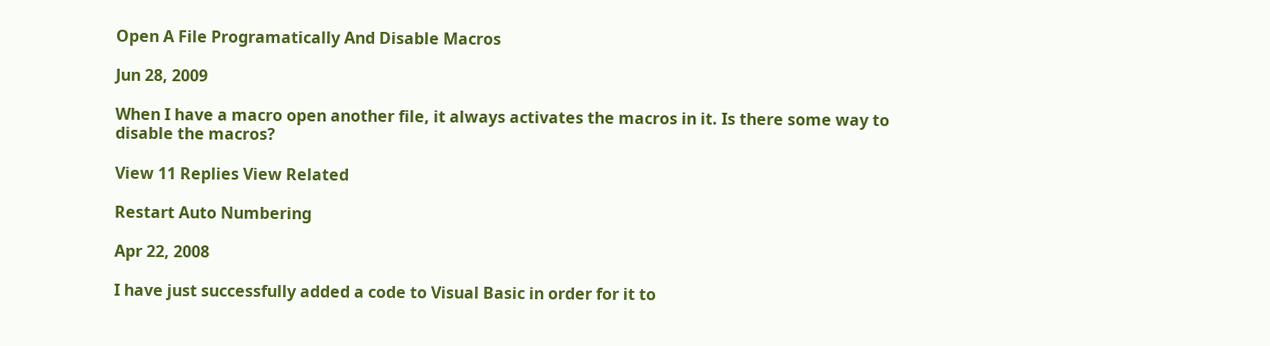Open A File Programatically And Disable Macros

Jun 28, 2009

When I have a macro open another file, it always activates the macros in it. Is there some way to disable the macros?

View 11 Replies View Related

Restart Auto Numbering

Apr 22, 2008

I have just successfully added a code to Visual Basic in order for it to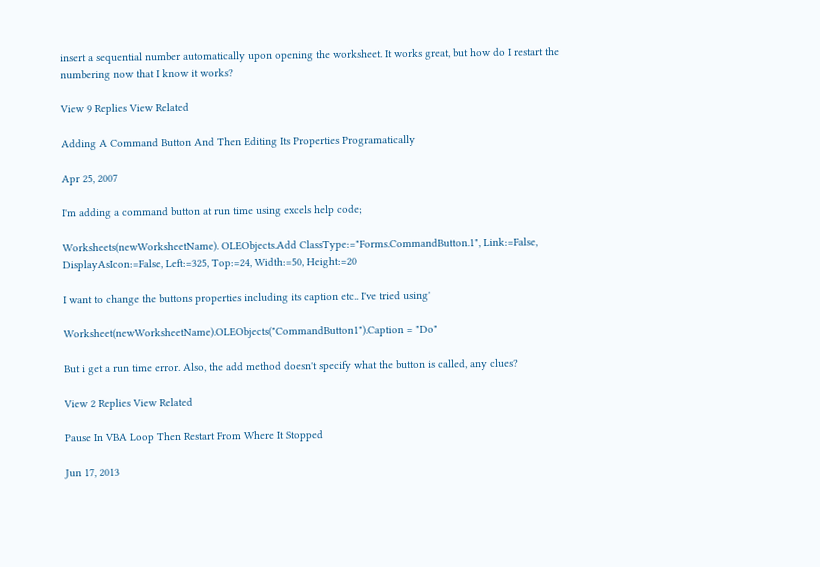insert a sequential number automatically upon opening the worksheet. It works great, but how do I restart the numbering now that I know it works?

View 9 Replies View Related

Adding A Command Button And Then Editing Its Properties Programatically

Apr 25, 2007

I'm adding a command button at run time using excels help code;

Worksheets(newWorksheetName). OLEObjects.Add ClassType:="Forms.CommandButton.1", Link:=False, DisplayAsIcon:=False, Left:=325, Top:=24, Width:=50, Height:=20

I want to change the buttons properties including its caption etc.. I've tried using'

Worksheet(newWorksheetName).OLEObjects("CommandButton1").Caption = "Do"

But i get a run time error. Also, the add method doesn't specify what the button is called, any clues?

View 2 Replies View Related

Pause In VBA Loop Then Restart From Where It Stopped

Jun 17, 2013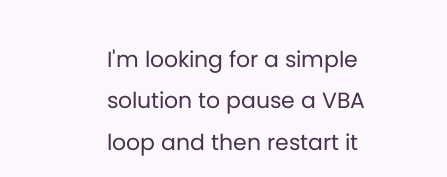I'm looking for a simple solution to pause a VBA loop and then restart it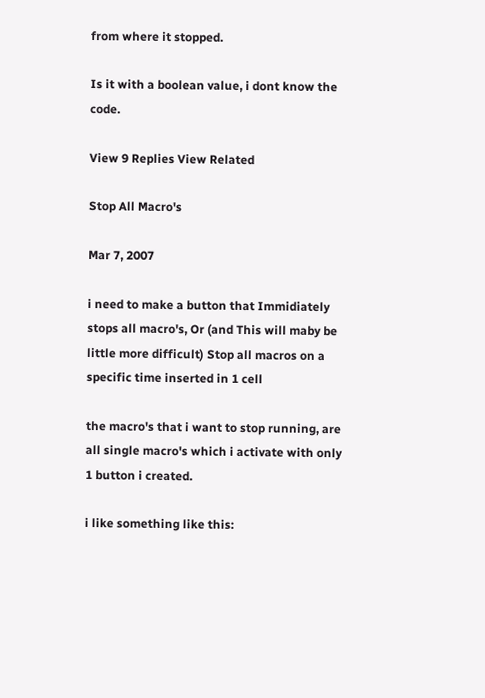from where it stopped.

Is it with a boolean value, i dont know the code.

View 9 Replies View Related

Stop All Macro's

Mar 7, 2007

i need to make a button that Immidiately stops all macro's, Or (and This will maby be little more difficult) Stop all macros on a specific time inserted in 1 cell

the macro's that i want to stop running, are all single macro's which i activate with only 1 button i created.

i like something like this: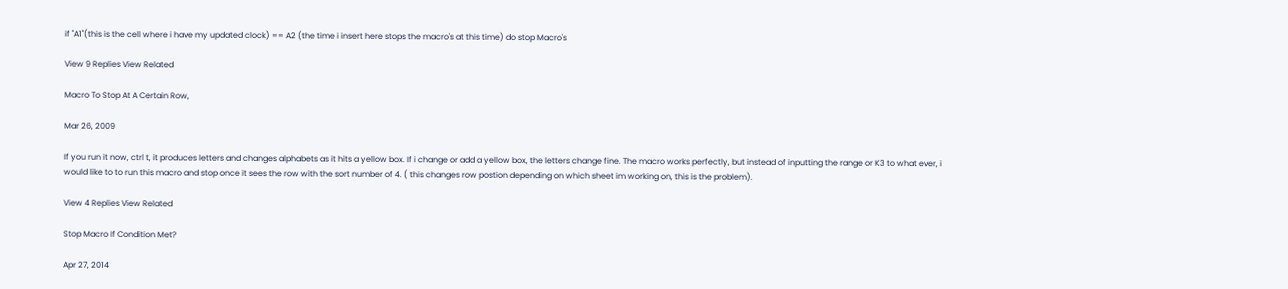if "A1"(this is the cell where i have my updated clock) == A2 (the time i insert here stops the macro's at this time) do stop Macro's

View 9 Replies View Related

Macro To Stop At A Certain Row,

Mar 26, 2009

If you run it now, ctrl t, it produces letters and changes alphabets as it hits a yellow box. If i change or add a yellow box, the letters change fine. The macro works perfectly, but instead of inputting the range or K3 to what ever, i would like to to run this macro and stop once it sees the row with the sort number of 4. ( this changes row postion depending on which sheet im working on, this is the problem).

View 4 Replies View Related

Stop Macro If Condition Met?

Apr 27, 2014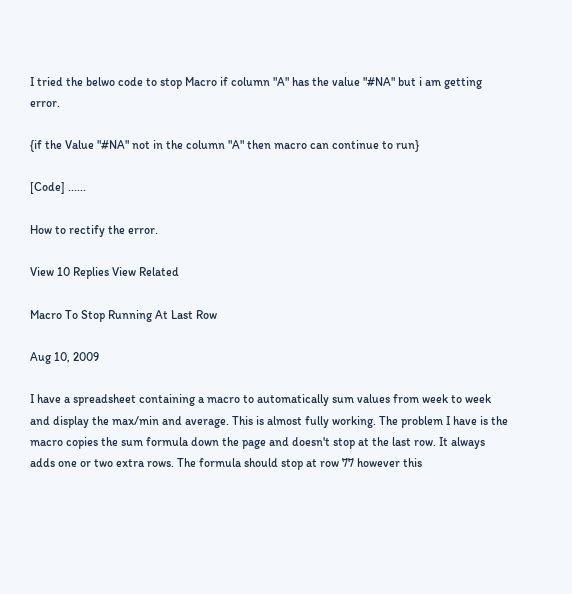I tried the belwo code to stop Macro if column "A" has the value "#NA" but i am getting error.

{if the Value "#NA" not in the column "A" then macro can continue to run}

[Code] ......

How to rectify the error.

View 10 Replies View Related

Macro To Stop Running At Last Row

Aug 10, 2009

I have a spreadsheet containing a macro to automatically sum values from week to week and display the max/min and average. This is almost fully working. The problem I have is the macro copies the sum formula down the page and doesn't stop at the last row. It always adds one or two extra rows. The formula should stop at row 77 however this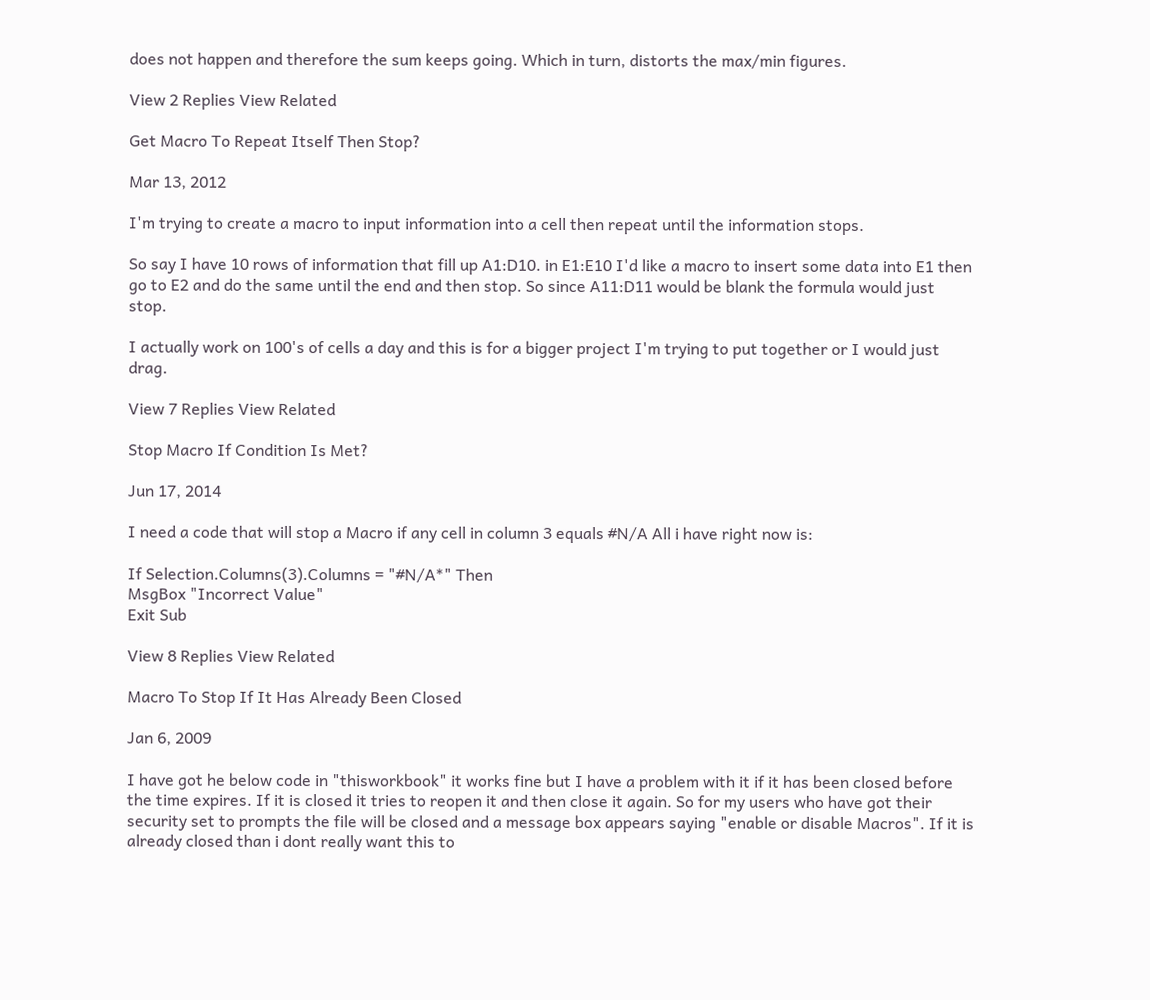does not happen and therefore the sum keeps going. Which in turn, distorts the max/min figures.

View 2 Replies View Related

Get Macro To Repeat Itself Then Stop?

Mar 13, 2012

I'm trying to create a macro to input information into a cell then repeat until the information stops.

So say I have 10 rows of information that fill up A1:D10. in E1:E10 I'd like a macro to insert some data into E1 then go to E2 and do the same until the end and then stop. So since A11:D11 would be blank the formula would just stop.

I actually work on 100's of cells a day and this is for a bigger project I'm trying to put together or I would just drag.

View 7 Replies View Related

Stop Macro If Condition Is Met?

Jun 17, 2014

I need a code that will stop a Macro if any cell in column 3 equals #N/A All i have right now is:

If Selection.Columns(3).Columns = "#N/A*" Then
MsgBox "Incorrect Value"
Exit Sub

View 8 Replies View Related

Macro To Stop If It Has Already Been Closed

Jan 6, 2009

I have got he below code in "thisworkbook" it works fine but I have a problem with it if it has been closed before the time expires. If it is closed it tries to reopen it and then close it again. So for my users who have got their security set to prompts the file will be closed and a message box appears saying "enable or disable Macros". If it is already closed than i dont really want this to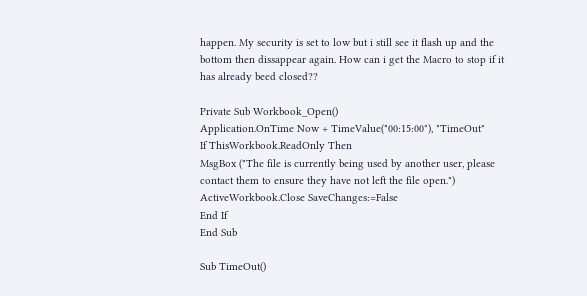happen. My security is set to low but i still see it flash up and the bottom then dissappear again. How can i get the Macro to stop if it has already beed closed??

Private Sub Workbook_Open()
Application.OnTime Now + TimeValue("00:15:00"), "TimeOut"
If ThisWorkbook.ReadOnly Then
MsgBox ("The file is currently being used by another user, please contact them to ensure they have not left the file open.")
ActiveWorkbook.Close SaveChanges:=False
End If
End Sub

Sub TimeOut()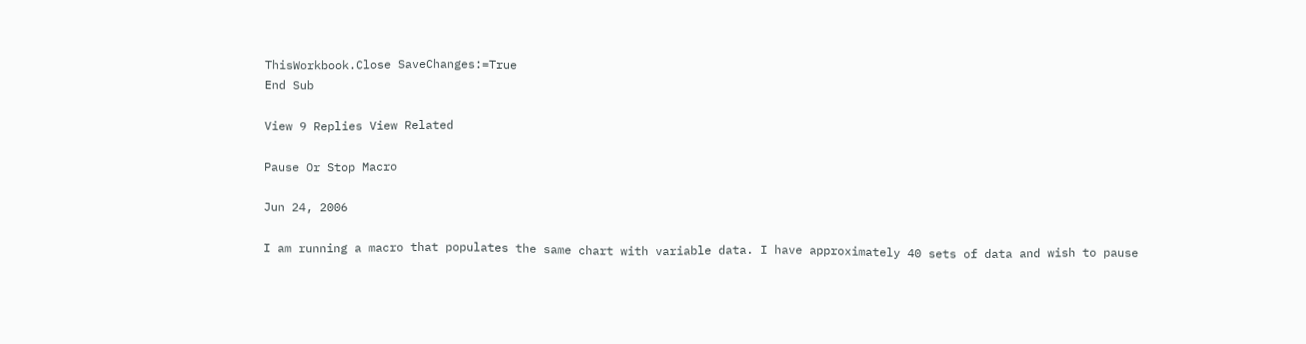ThisWorkbook.Close SaveChanges:=True
End Sub

View 9 Replies View Related

Pause Or Stop Macro

Jun 24, 2006

I am running a macro that populates the same chart with variable data. I have approximately 40 sets of data and wish to pause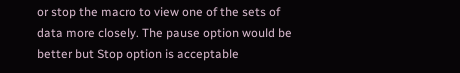or stop the macro to view one of the sets of data more closely. The pause option would be better but Stop option is acceptable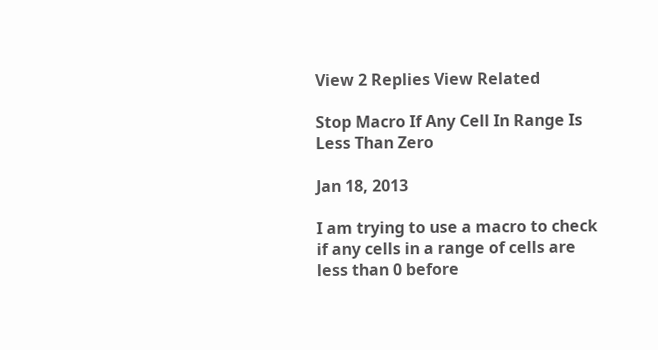View 2 Replies View Related

Stop Macro If Any Cell In Range Is Less Than Zero

Jan 18, 2013

I am trying to use a macro to check if any cells in a range of cells are less than 0 before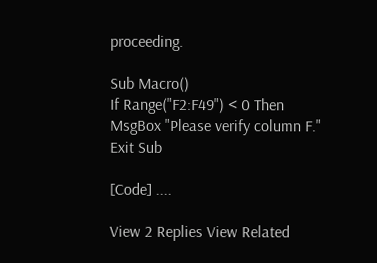proceeding.

Sub Macro()
If Range("F2:F49") < 0 Then
MsgBox "Please verify column F."
Exit Sub

[Code] ....

View 2 Replies View Related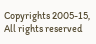Copyrights 2005-15, All rights reserved